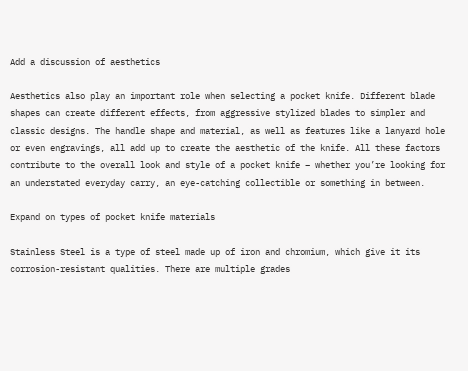Add a discussion of aesthetics

Aesthetics also play an important role when selecting a pocket knife. Different blade shapes can create different effects, from aggressive stylized blades to simpler and classic designs. The handle shape and material, as well as features like a lanyard hole or even engravings, all add up to create the aesthetic of the knife. All these factors contribute to the overall look and style of a pocket knife – whether you’re looking for an understated everyday carry, an eye-catching collectible or something in between.

Expand on types of pocket knife materials

Stainless Steel is a type of steel made up of iron and chromium, which give it its corrosion-resistant qualities. There are multiple grades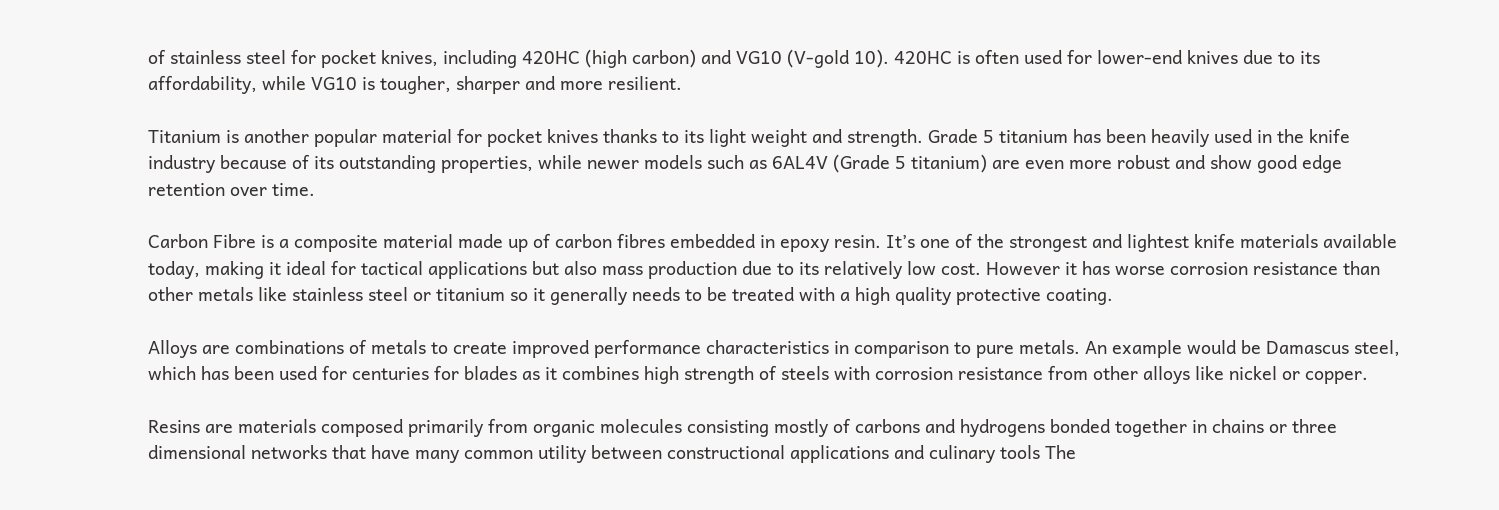of stainless steel for pocket knives, including 420HC (high carbon) and VG10 (V-gold 10). 420HC is often used for lower-end knives due to its affordability, while VG10 is tougher, sharper and more resilient.

Titanium is another popular material for pocket knives thanks to its light weight and strength. Grade 5 titanium has been heavily used in the knife industry because of its outstanding properties, while newer models such as 6AL4V (Grade 5 titanium) are even more robust and show good edge retention over time.

Carbon Fibre is a composite material made up of carbon fibres embedded in epoxy resin. It’s one of the strongest and lightest knife materials available today, making it ideal for tactical applications but also mass production due to its relatively low cost. However it has worse corrosion resistance than other metals like stainless steel or titanium so it generally needs to be treated with a high quality protective coating.

Alloys are combinations of metals to create improved performance characteristics in comparison to pure metals. An example would be Damascus steel, which has been used for centuries for blades as it combines high strength of steels with corrosion resistance from other alloys like nickel or copper.

Resins are materials composed primarily from organic molecules consisting mostly of carbons and hydrogens bonded together in chains or three dimensional networks that have many common utility between constructional applications and culinary tools The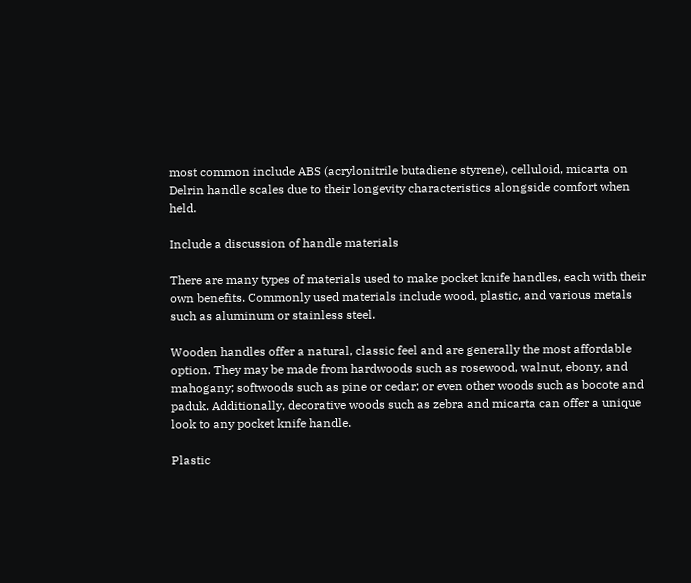most common include ABS (acrylonitrile butadiene styrene), celluloid, micarta on Delrin handle scales due to their longevity characteristics alongside comfort when held.

Include a discussion of handle materials

There are many types of materials used to make pocket knife handles, each with their own benefits. Commonly used materials include wood, plastic, and various metals such as aluminum or stainless steel.

Wooden handles offer a natural, classic feel and are generally the most affordable option. They may be made from hardwoods such as rosewood, walnut, ebony, and mahogany; softwoods such as pine or cedar; or even other woods such as bocote and paduk. Additionally, decorative woods such as zebra and micarta can offer a unique look to any pocket knife handle.

Plastic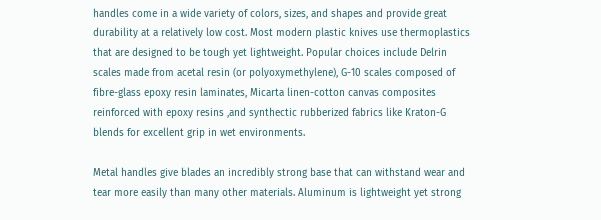handles come in a wide variety of colors, sizes, and shapes and provide great durability at a relatively low cost. Most modern plastic knives use thermoplastics that are designed to be tough yet lightweight. Popular choices include Delrin scales made from acetal resin (or polyoxymethylene), G-10 scales composed of fibre-glass epoxy resin laminates, Micarta linen-cotton canvas composites reinforced with epoxy resins ,and synthectic rubberized fabrics like Kraton-G blends for excellent grip in wet environments.

Metal handles give blades an incredibly strong base that can withstand wear and tear more easily than many other materials. Aluminum is lightweight yet strong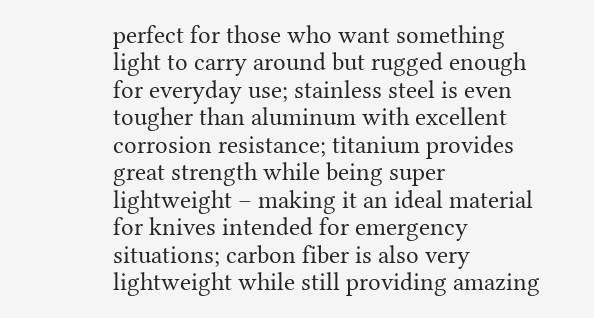perfect for those who want something light to carry around but rugged enough for everyday use; stainless steel is even tougher than aluminum with excellent corrosion resistance; titanium provides great strength while being super lightweight – making it an ideal material for knives intended for emergency situations; carbon fiber is also very lightweight while still providing amazing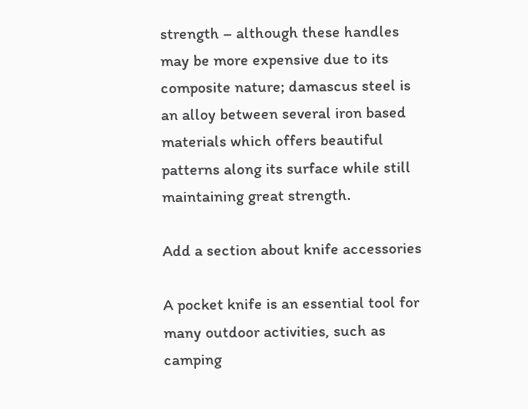strength – although these handles may be more expensive due to its composite nature; damascus steel is an alloy between several iron based materials which offers beautiful patterns along its surface while still maintaining great strength.

Add a section about knife accessories

A pocket knife is an essential tool for many outdoor activities, such as camping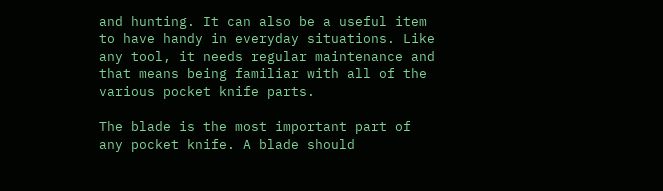and hunting. It can also be a useful item to have handy in everyday situations. Like any tool, it needs regular maintenance and that means being familiar with all of the various pocket knife parts.

The blade is the most important part of any pocket knife. A blade should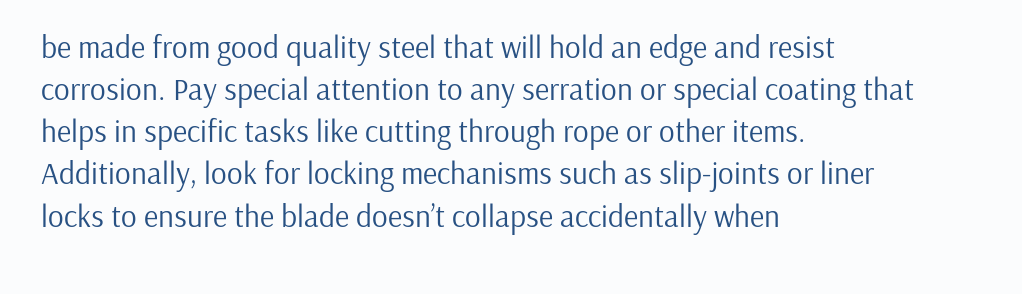be made from good quality steel that will hold an edge and resist corrosion. Pay special attention to any serration or special coating that helps in specific tasks like cutting through rope or other items. Additionally, look for locking mechanisms such as slip-joints or liner locks to ensure the blade doesn’t collapse accidentally when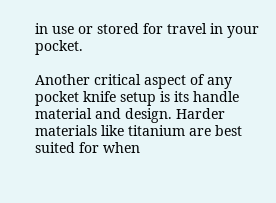in use or stored for travel in your pocket.

Another critical aspect of any pocket knife setup is its handle material and design. Harder materials like titanium are best suited for when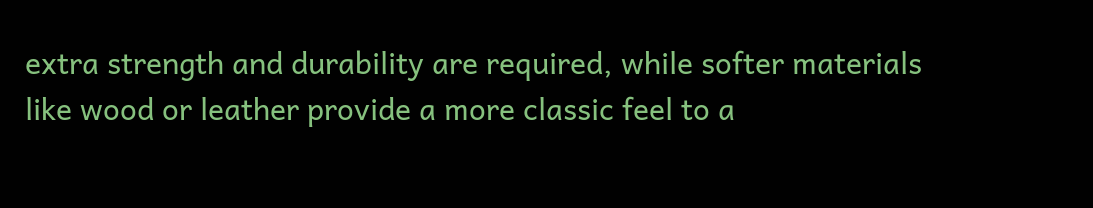extra strength and durability are required, while softer materials like wood or leather provide a more classic feel to a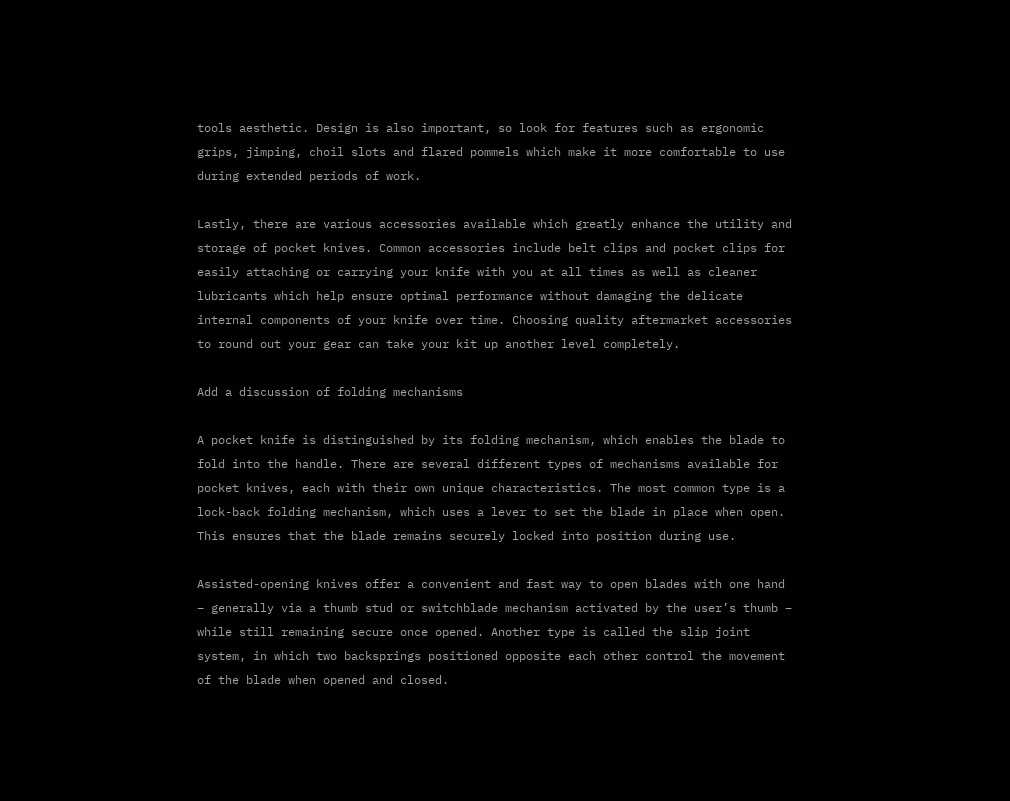tools aesthetic. Design is also important, so look for features such as ergonomic grips, jimping, choil slots and flared pommels which make it more comfortable to use during extended periods of work.

Lastly, there are various accessories available which greatly enhance the utility and storage of pocket knives. Common accessories include belt clips and pocket clips for easily attaching or carrying your knife with you at all times as well as cleaner lubricants which help ensure optimal performance without damaging the delicate internal components of your knife over time. Choosing quality aftermarket accessories to round out your gear can take your kit up another level completely.

Add a discussion of folding mechanisms

A pocket knife is distinguished by its folding mechanism, which enables the blade to fold into the handle. There are several different types of mechanisms available for pocket knives, each with their own unique characteristics. The most common type is a lock-back folding mechanism, which uses a lever to set the blade in place when open. This ensures that the blade remains securely locked into position during use.

Assisted-opening knives offer a convenient and fast way to open blades with one hand – generally via a thumb stud or switchblade mechanism activated by the user’s thumb – while still remaining secure once opened. Another type is called the slip joint system, in which two backsprings positioned opposite each other control the movement of the blade when opened and closed.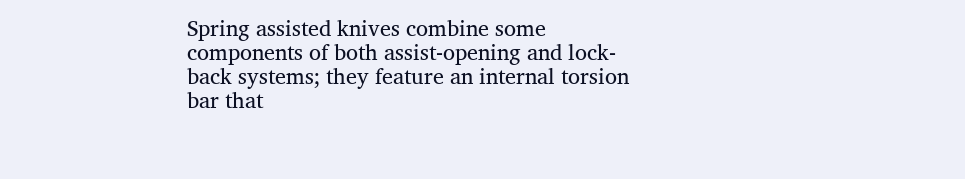Spring assisted knives combine some components of both assist-opening and lock-back systems; they feature an internal torsion bar that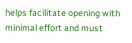helps facilitate opening with minimal effort and must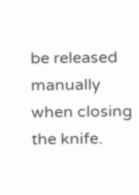be released manually when closing the knife.